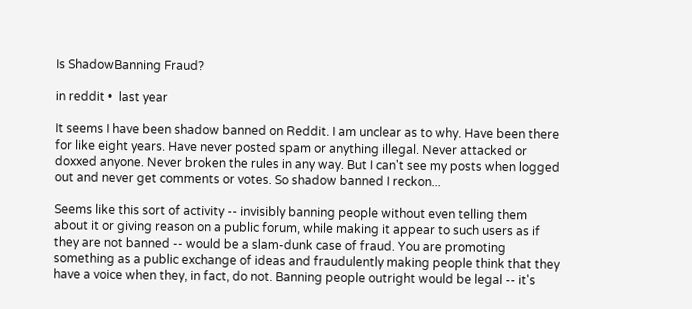Is ShadowBanning Fraud?

in reddit •  last year

It seems I have been shadow banned on Reddit. I am unclear as to why. Have been there for like eight years. Have never posted spam or anything illegal. Never attacked or doxxed anyone. Never broken the rules in any way. But I can't see my posts when logged out and never get comments or votes. So shadow banned I reckon...

Seems like this sort of activity -- invisibly banning people without even telling them about it or giving reason on a public forum, while making it appear to such users as if they are not banned -- would be a slam-dunk case of fraud. You are promoting something as a public exchange of ideas and fraudulently making people think that they have a voice when they, in fact, do not. Banning people outright would be legal -- it's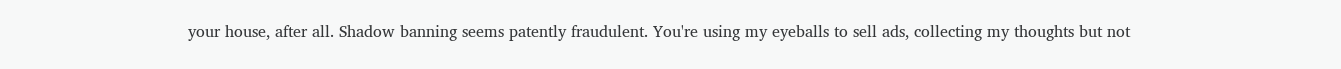your house, after all. Shadow banning seems patently fraudulent. You're using my eyeballs to sell ads, collecting my thoughts but not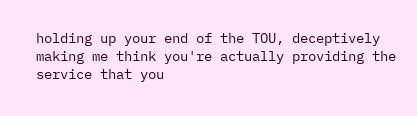holding up your end of the TOU, deceptively making me think you're actually providing the service that you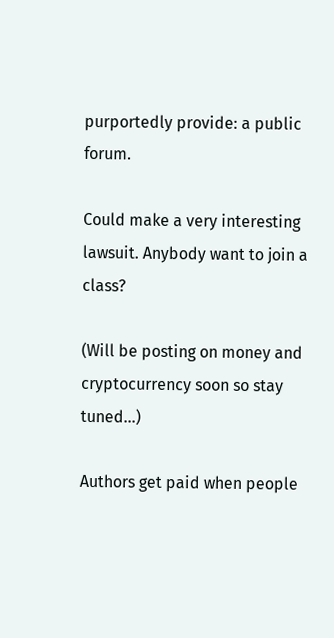purportedly provide: a public forum.

Could make a very interesting lawsuit. Anybody want to join a class?

(Will be posting on money and cryptocurrency soon so stay tuned...)

Authors get paid when people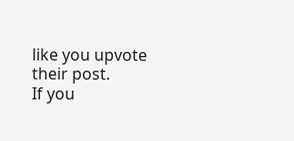like you upvote their post.
If you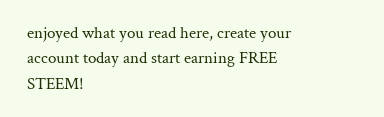enjoyed what you read here, create your account today and start earning FREE STEEM!